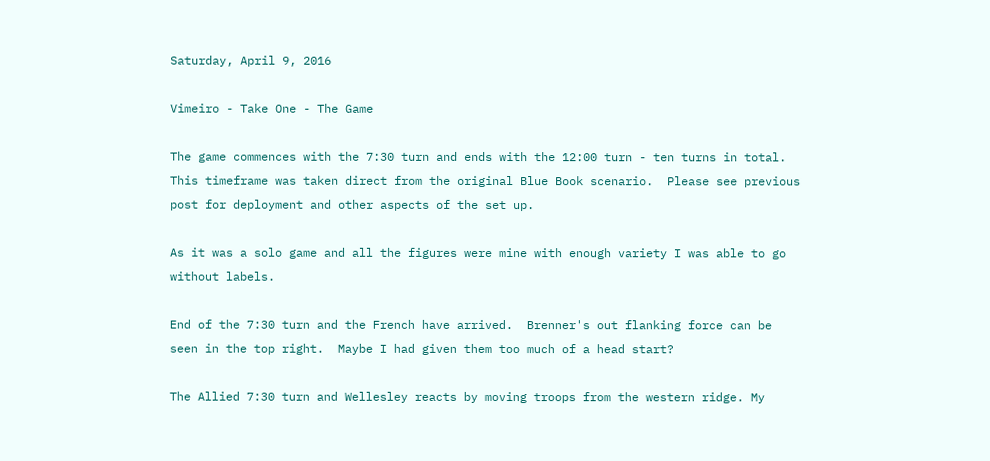Saturday, April 9, 2016

Vimeiro - Take One - The Game

The game commences with the 7:30 turn and ends with the 12:00 turn - ten turns in total.  This timeframe was taken direct from the original Blue Book scenario.  Please see previous post for deployment and other aspects of the set up.

As it was a solo game and all the figures were mine with enough variety I was able to go without labels.

End of the 7:30 turn and the French have arrived.  Brenner's out flanking force can be seen in the top right.  Maybe I had given them too much of a head start?

The Allied 7:30 turn and Wellesley reacts by moving troops from the western ridge. My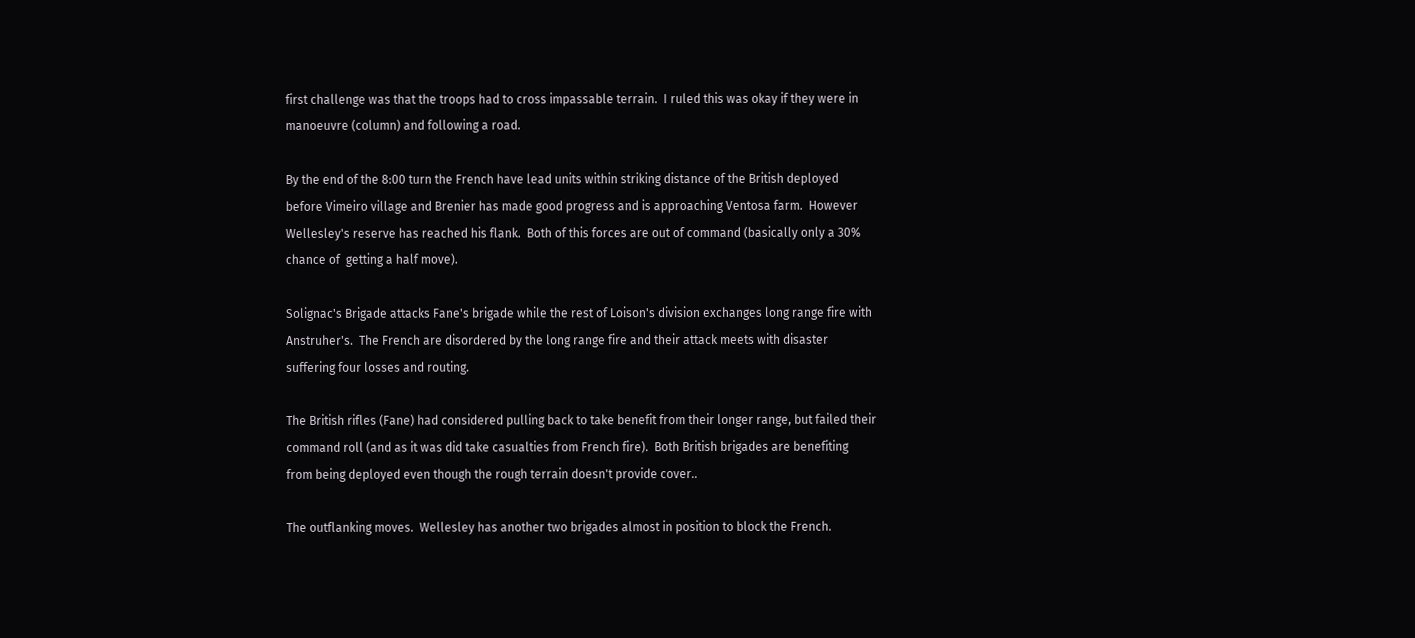first challenge was that the troops had to cross impassable terrain.  I ruled this was okay if they were in manoeuvre (column) and following a road.

By the end of the 8:00 turn the French have lead units within striking distance of the British deployed before Vimeiro village and Brenier has made good progress and is approaching Ventosa farm.  However Wellesley's reserve has reached his flank.  Both of this forces are out of command (basically only a 30% chance of  getting a half move).

Solignac's Brigade attacks Fane's brigade while the rest of Loison's division exchanges long range fire with Anstruher's.  The French are disordered by the long range fire and their attack meets with disaster suffering four losses and routing.

The British rifles (Fane) had considered pulling back to take benefit from their longer range, but failed their command roll (and as it was did take casualties from French fire).  Both British brigades are benefiting from being deployed even though the rough terrain doesn't provide cover..

The outflanking moves.  Wellesley has another two brigades almost in position to block the French.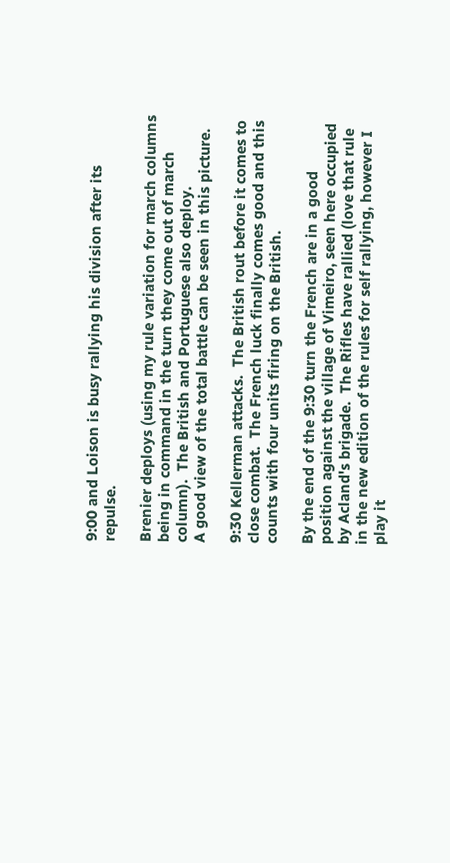9:00 and Loison is busy rallying his division after its repulse.

Brenier deploys (using my rule variation for march columns being in command in the turn they come out of march column).  The British and Portuguese also deploy.
A good view of the total battle can be seen in this picture.

9:30 Kellerman attacks.  The British rout before it comes to close combat.  The French luck finally comes good and this counts with four units firing on the British.

By the end of the 9:30 turn the French are in a good position against the village of Vimeiro, seen here occupied by Acland's brigade.  The Rifles have rallied (love that rule in the new edition of the rules for self rallying, however I play it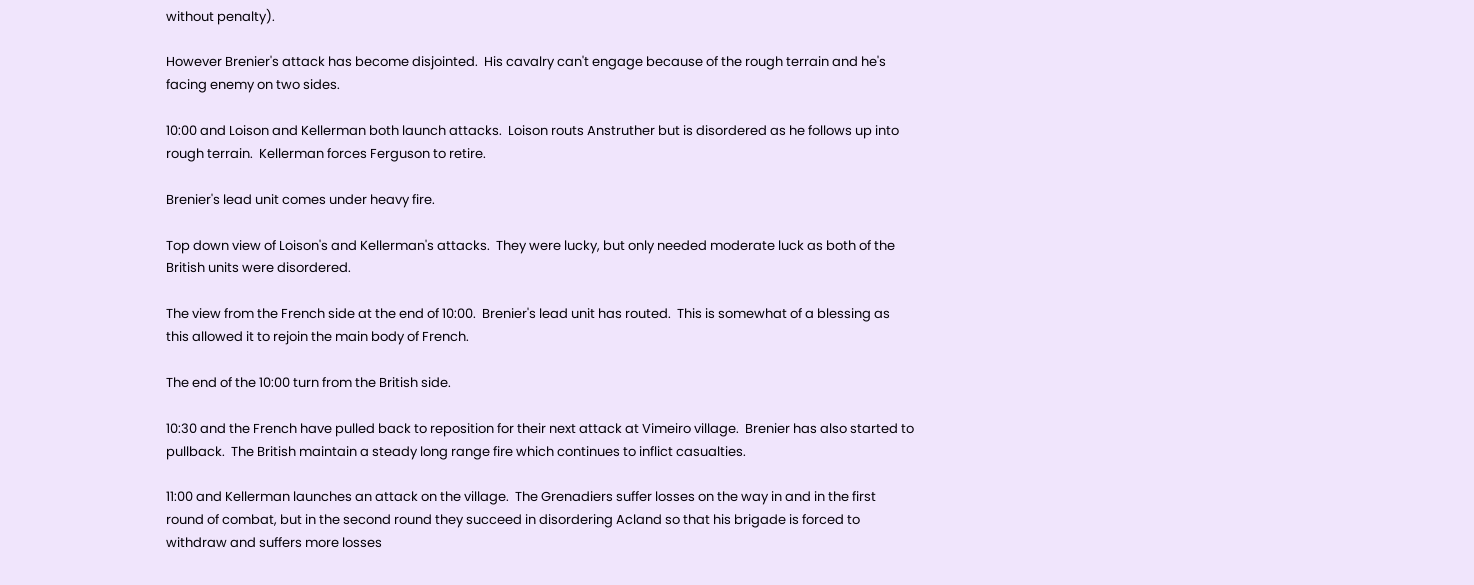without penalty).

However Brenier's attack has become disjointed.  His cavalry can't engage because of the rough terrain and he's facing enemy on two sides.

10:00 and Loison and Kellerman both launch attacks.  Loison routs Anstruther but is disordered as he follows up into rough terrain.  Kellerman forces Ferguson to retire.

Brenier's lead unit comes under heavy fire.

Top down view of Loison's and Kellerman's attacks.  They were lucky, but only needed moderate luck as both of the British units were disordered.

The view from the French side at the end of 10:00.  Brenier's lead unit has routed.  This is somewhat of a blessing as this allowed it to rejoin the main body of French.

The end of the 10:00 turn from the British side.

10:30 and the French have pulled back to reposition for their next attack at Vimeiro village.  Brenier has also started to pullback.  The British maintain a steady long range fire which continues to inflict casualties.

11:00 and Kellerman launches an attack on the village.  The Grenadiers suffer losses on the way in and in the first round of combat, but in the second round they succeed in disordering Acland so that his brigade is forced to withdraw and suffers more losses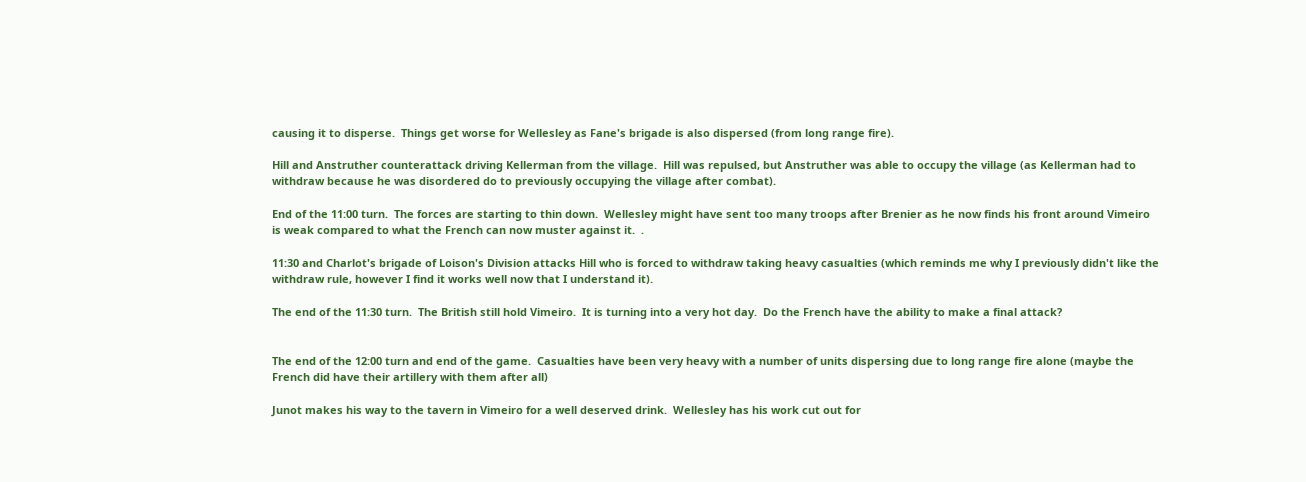causing it to disperse.  Things get worse for Wellesley as Fane's brigade is also dispersed (from long range fire).

Hill and Anstruther counterattack driving Kellerman from the village.  Hill was repulsed, but Anstruther was able to occupy the village (as Kellerman had to withdraw because he was disordered do to previously occupying the village after combat).

End of the 11:00 turn.  The forces are starting to thin down.  Wellesley might have sent too many troops after Brenier as he now finds his front around Vimeiro is weak compared to what the French can now muster against it.  .

11:30 and Charlot's brigade of Loison's Division attacks Hill who is forced to withdraw taking heavy casualties (which reminds me why I previously didn't like the withdraw rule, however I find it works well now that I understand it).

The end of the 11:30 turn.  The British still hold Vimeiro.  It is turning into a very hot day.  Do the French have the ability to make a final attack?


The end of the 12:00 turn and end of the game.  Casualties have been very heavy with a number of units dispersing due to long range fire alone (maybe the French did have their artillery with them after all)

Junot makes his way to the tavern in Vimeiro for a well deserved drink.  Wellesley has his work cut out for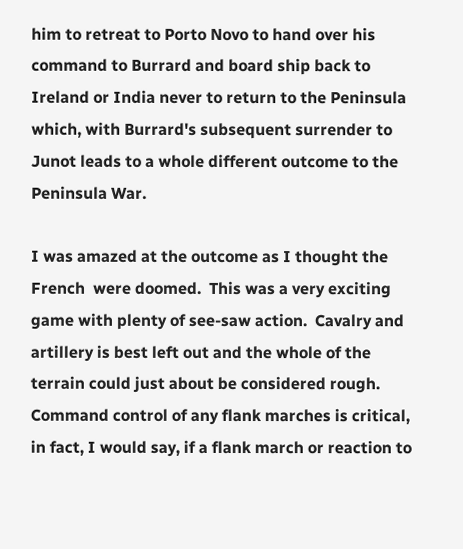him to retreat to Porto Novo to hand over his command to Burrard and board ship back to Ireland or India never to return to the Peninsula which, with Burrard's subsequent surrender to Junot leads to a whole different outcome to the Peninsula War.

I was amazed at the outcome as I thought the French  were doomed.  This was a very exciting game with plenty of see-saw action.  Cavalry and artillery is best left out and the whole of the terrain could just about be considered rough.  Command control of any flank marches is critical, in fact, I would say, if a flank march or reaction to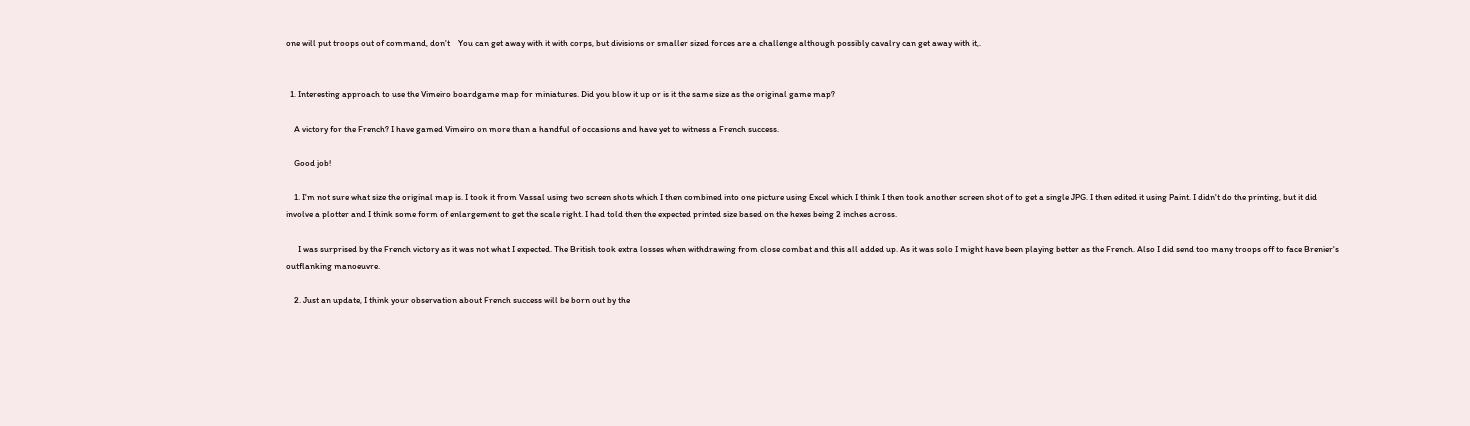one will put troops out of command, don't    You can get away with it with corps, but divisions or smaller sized forces are a challenge although possibly cavalry can get away with it,.


  1. Interesting approach to use the Vimeiro boardgame map for miniatures. Did you blow it up or is it the same size as the original game map?

    A victory for the French? I have gamed Vimeiro on more than a handful of occasions and have yet to witness a French success.

    Good job!

    1. I'm not sure what size the original map is. I took it from Vassal using two screen shots which I then combined into one picture using Excel which I think I then took another screen shot of to get a single JPG. I then edited it using Paint. I didn't do the printing, but it did involve a plotter and I think some form of enlargement to get the scale right. I had told then the expected printed size based on the hexes being 2 inches across.

      I was surprised by the French victory as it was not what I expected. The British took extra losses when withdrawing from close combat and this all added up. As it was solo I might have been playing better as the French. Also I did send too many troops off to face Brenier's outflanking manoeuvre.

    2. Just an update, I think your observation about French success will be born out by the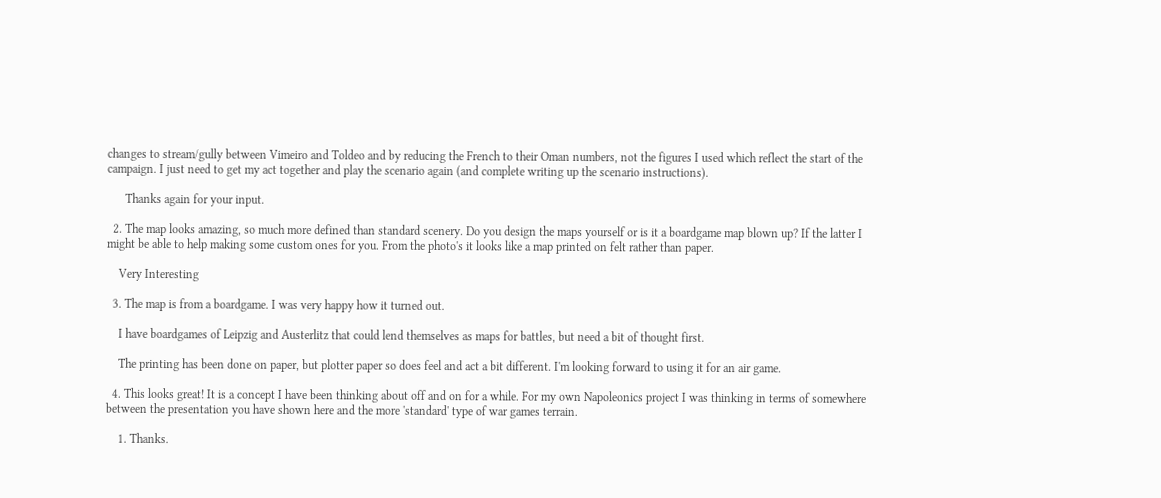changes to stream/gully between Vimeiro and Toldeo and by reducing the French to their Oman numbers, not the figures I used which reflect the start of the campaign. I just need to get my act together and play the scenario again (and complete writing up the scenario instructions).

      Thanks again for your input.

  2. The map looks amazing, so much more defined than standard scenery. Do you design the maps yourself or is it a boardgame map blown up? If the latter I might be able to help making some custom ones for you. From the photo's it looks like a map printed on felt rather than paper.

    Very Interesting

  3. The map is from a boardgame. I was very happy how it turned out.

    I have boardgames of Leipzig and Austerlitz that could lend themselves as maps for battles, but need a bit of thought first.

    The printing has been done on paper, but plotter paper so does feel and act a bit different. I'm looking forward to using it for an air game.

  4. This looks great! It is a concept I have been thinking about off and on for a while. For my own Napoleonics project I was thinking in terms of somewhere between the presentation you have shown here and the more 'standard' type of war games terrain.

    1. Thanks.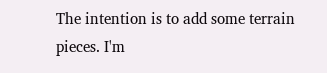The intention is to add some terrain pieces. I'm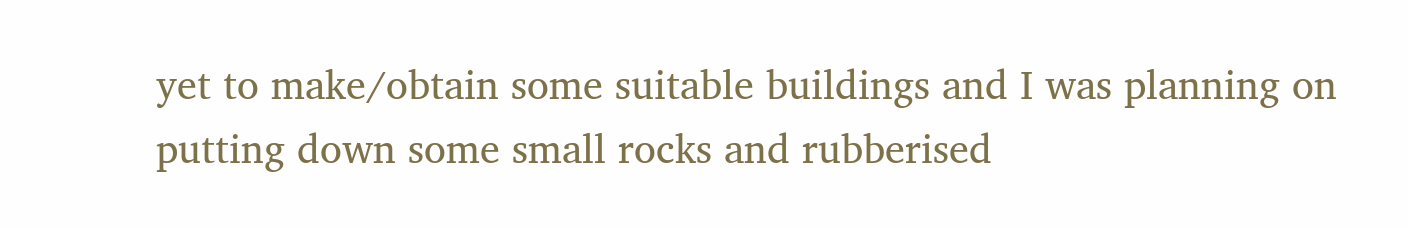yet to make/obtain some suitable buildings and I was planning on putting down some small rocks and rubberised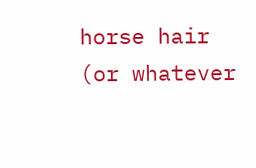horse hair (or whatever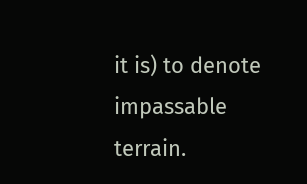it is) to denote impassable terrain.